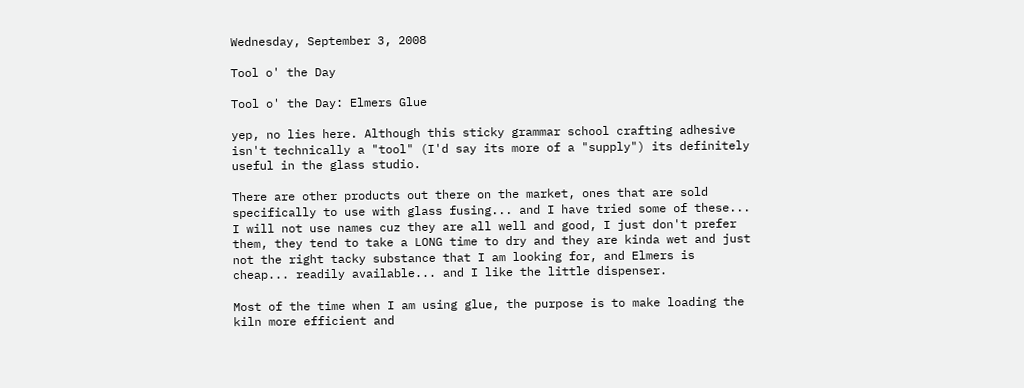Wednesday, September 3, 2008

Tool o' the Day

Tool o' the Day: Elmers Glue

yep, no lies here. Although this sticky grammar school crafting adhesive isn't technically a "tool" (I'd say its more of a "supply") its definitely useful in the glass studio.

There are other products out there on the market, ones that are sold specifically to use with glass fusing... and I have tried some of these... I will not use names cuz they are all well and good, I just don't prefer them, they tend to take a LONG time to dry and they are kinda wet and just not the right tacky substance that I am looking for, and Elmers is cheap... readily available... and I like the little dispenser.

Most of the time when I am using glue, the purpose is to make loading the kiln more efficient and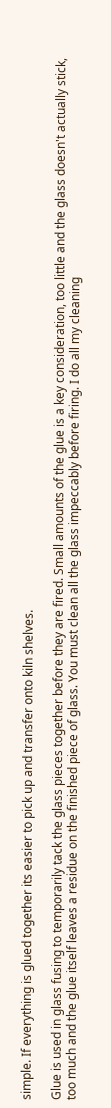simple. If everything is glued together its easier to pick up and transfer onto kiln shelves.

Glue is used in glass fusing to temporarily tack the glass pieces together before they are fired. Small amounts of the glue is a key consideration, too little and the glass doesn't actually stick, too much and the glue itself leaves a residue on the finished piece of glass. You must clean all the glass impeccably before firing. I do all my cleaning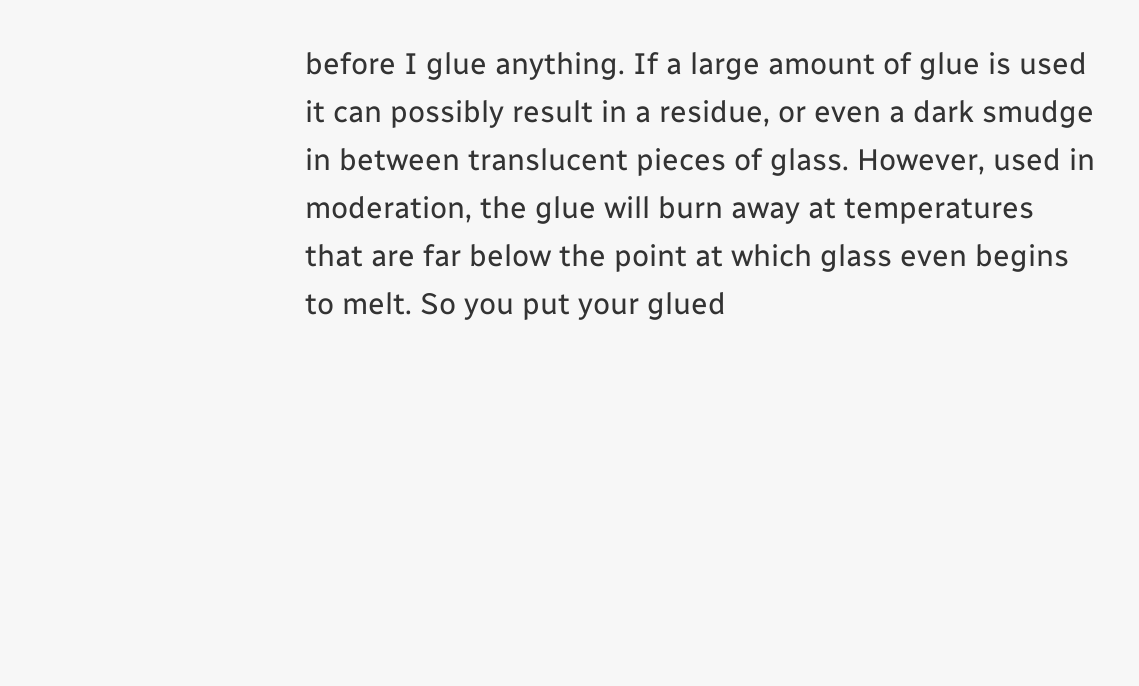before I glue anything. If a large amount of glue is used it can possibly result in a residue, or even a dark smudge in between translucent pieces of glass. However, used in moderation, the glue will burn away at temperatures that are far below the point at which glass even begins to melt. So you put your glued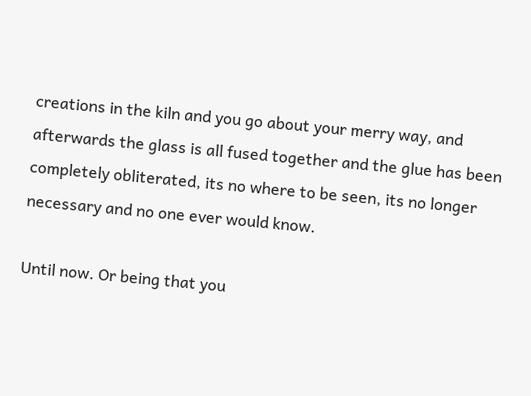creations in the kiln and you go about your merry way, and afterwards the glass is all fused together and the glue has been completely obliterated, its no where to be seen, its no longer necessary and no one ever would know.

Until now. Or being that you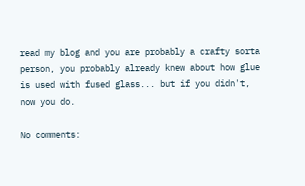read my blog and you are probably a crafty sorta person, you probably already knew about how glue is used with fused glass... but if you didn't, now you do.

No comments: